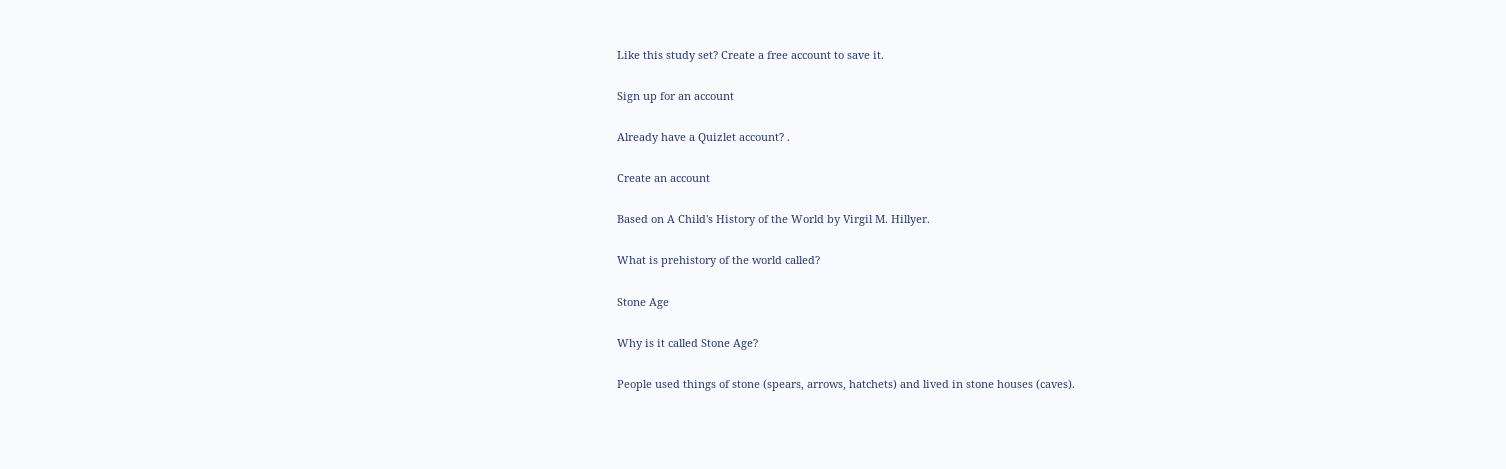Like this study set? Create a free account to save it.

Sign up for an account

Already have a Quizlet account? .

Create an account

Based on A Child's History of the World by Virgil M. Hillyer.

What is prehistory of the world called?

Stone Age

Why is it called Stone Age?

People used things of stone (spears, arrows, hatchets) and lived in stone houses (caves).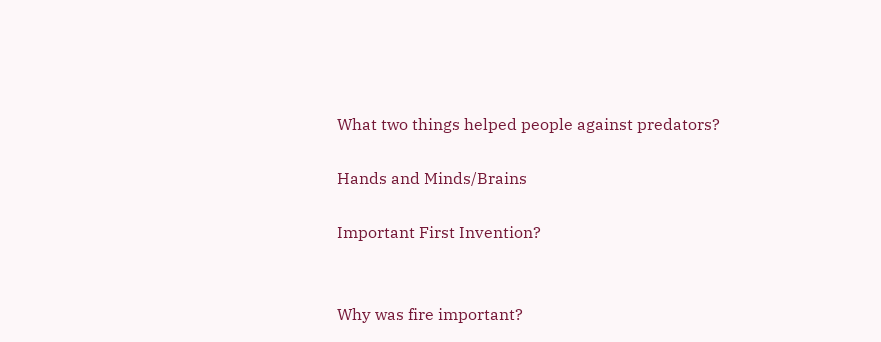What two things helped people against predators?

Hands and Minds/Brains

Important First Invention?


Why was fire important?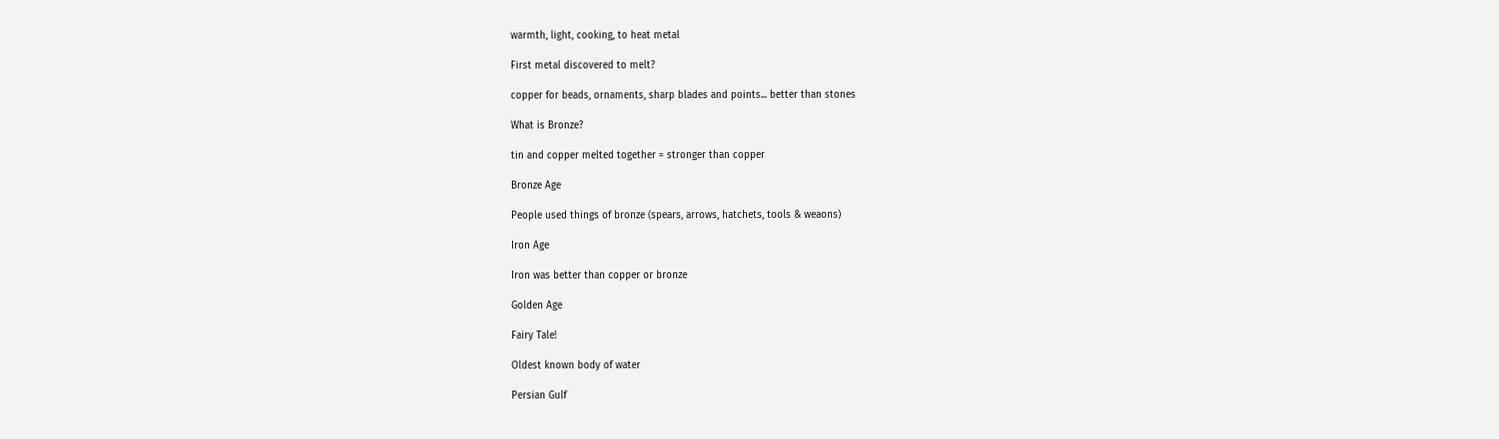warmth, light, cooking, to heat metal

First metal discovered to melt?

copper for beads, ornaments, sharp blades and points... better than stones

What is Bronze?

tin and copper melted together = stronger than copper

Bronze Age

People used things of bronze (spears, arrows, hatchets, tools & weaons)

Iron Age

Iron was better than copper or bronze

Golden Age

Fairy Tale!

Oldest known body of water

Persian Gulf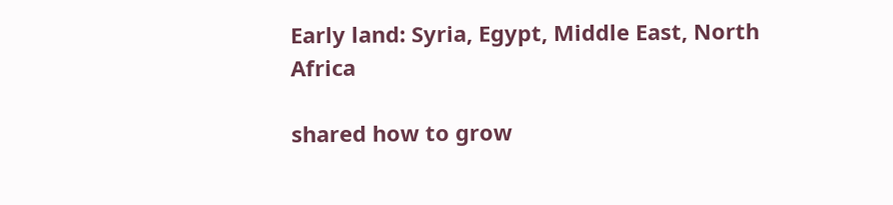Early land: Syria, Egypt, Middle East, North Africa

shared how to grow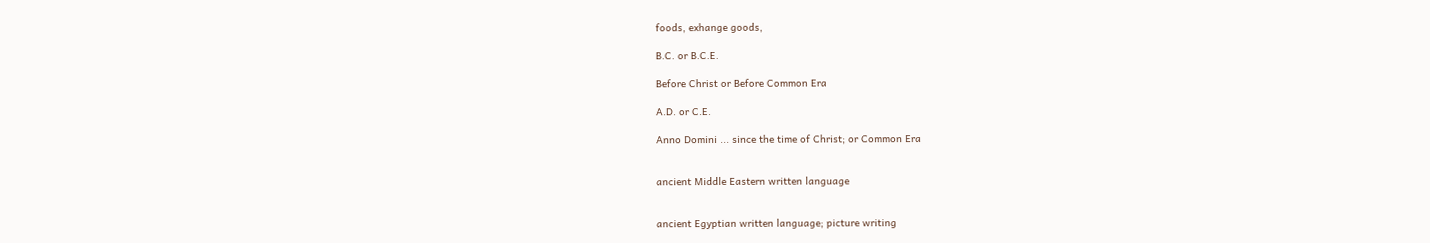foods, exhange goods,

B.C. or B.C.E.

Before Christ or Before Common Era

A.D. or C.E.

Anno Domini ... since the time of Christ; or Common Era


ancient Middle Eastern written language


ancient Egyptian written language; picture writing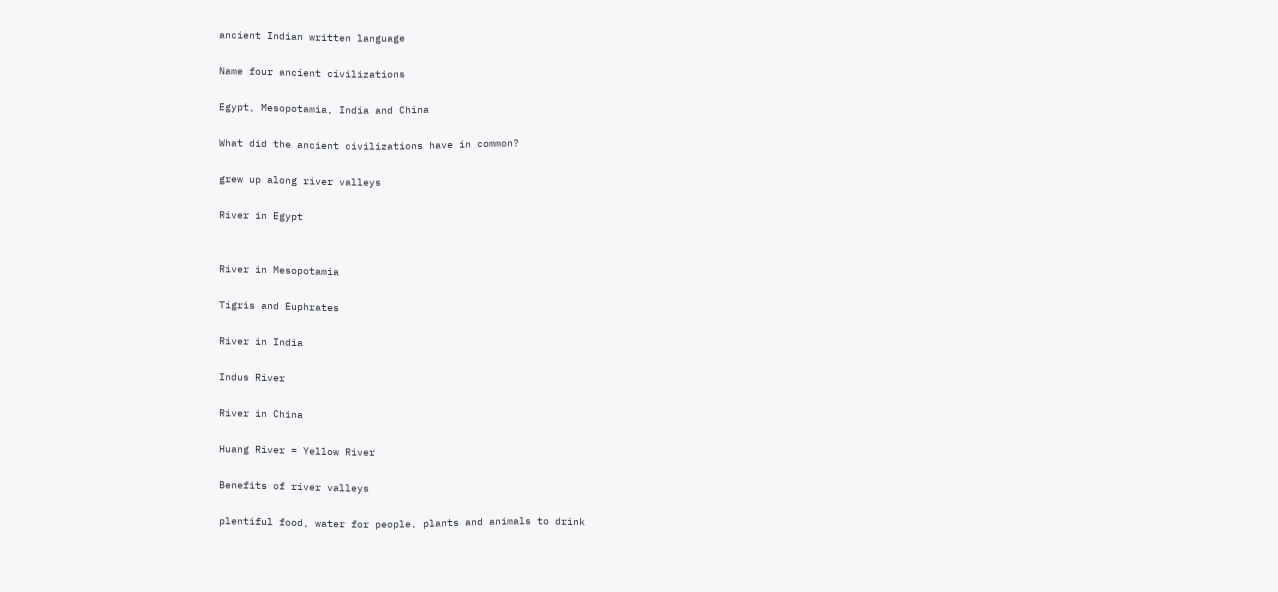ancient Indian written language

Name four ancient civilizations

Egypt, Mesopotamia, India and China

What did the ancient civilizations have in common?

grew up along river valleys

River in Egypt


River in Mesopotamia

Tigris and Euphrates

River in India

Indus River

River in China

Huang River = Yellow River

Benefits of river valleys

plentiful food, water for people, plants and animals to drink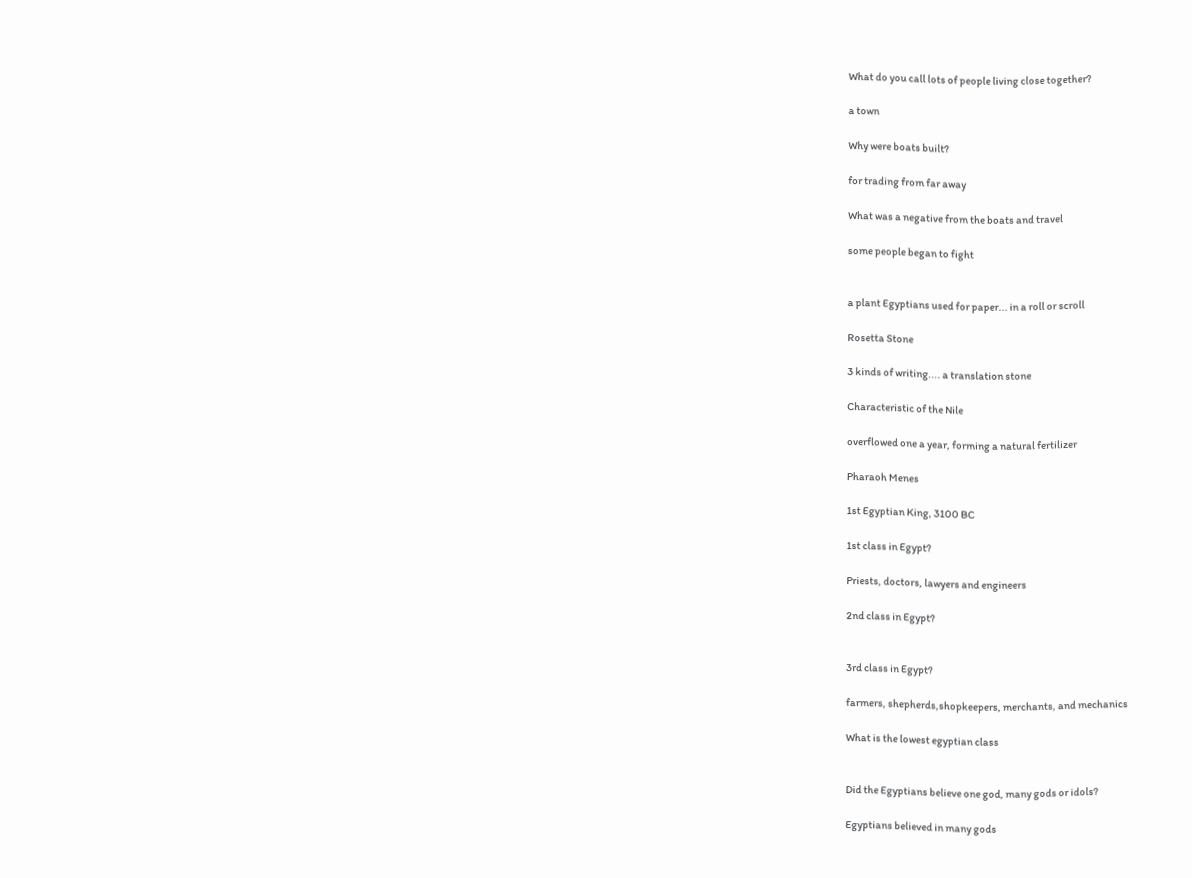What do you call lots of people living close together?

a town

Why were boats built?

for trading from far away

What was a negative from the boats and travel

some people began to fight


a plant Egyptians used for paper... in a roll or scroll

Rosetta Stone

3 kinds of writing.... a translation stone

Characteristic of the Nile

overflowed one a year, forming a natural fertilizer

Pharaoh Menes

1st Egyptian King, 3100 BC

1st class in Egypt?

Priests, doctors, lawyers and engineers

2nd class in Egypt?


3rd class in Egypt?

farmers, shepherds,shopkeepers, merchants, and mechanics

What is the lowest egyptian class


Did the Egyptians believe one god, many gods or idols?

Egyptians believed in many gods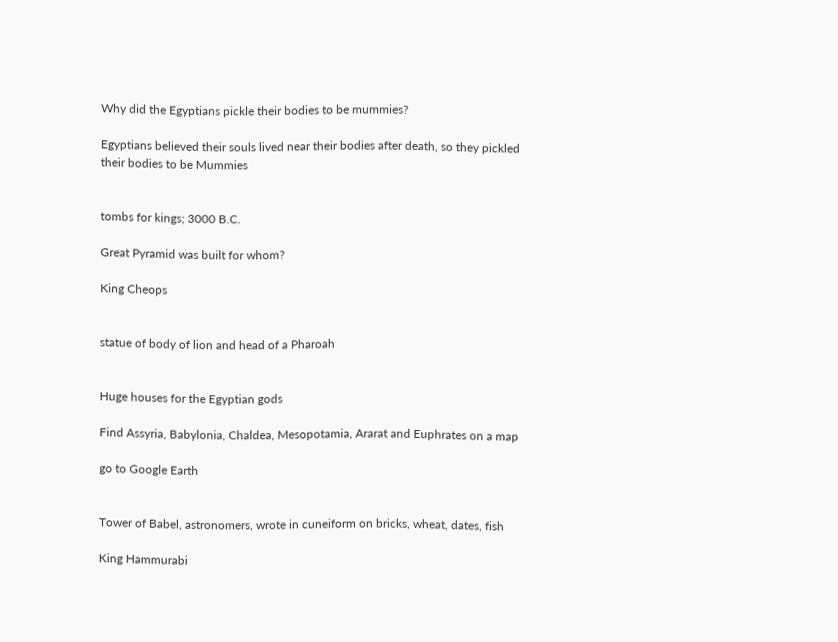Why did the Egyptians pickle their bodies to be mummies?

Egyptians believed their souls lived near their bodies after death, so they pickled their bodies to be Mummies


tombs for kings; 3000 B.C.

Great Pyramid was built for whom?

King Cheops


statue of body of lion and head of a Pharoah


Huge houses for the Egyptian gods

Find Assyria, Babylonia, Chaldea, Mesopotamia, Ararat and Euphrates on a map

go to Google Earth


Tower of Babel, astronomers, wrote in cuneiform on bricks, wheat, dates, fish

King Hammurabi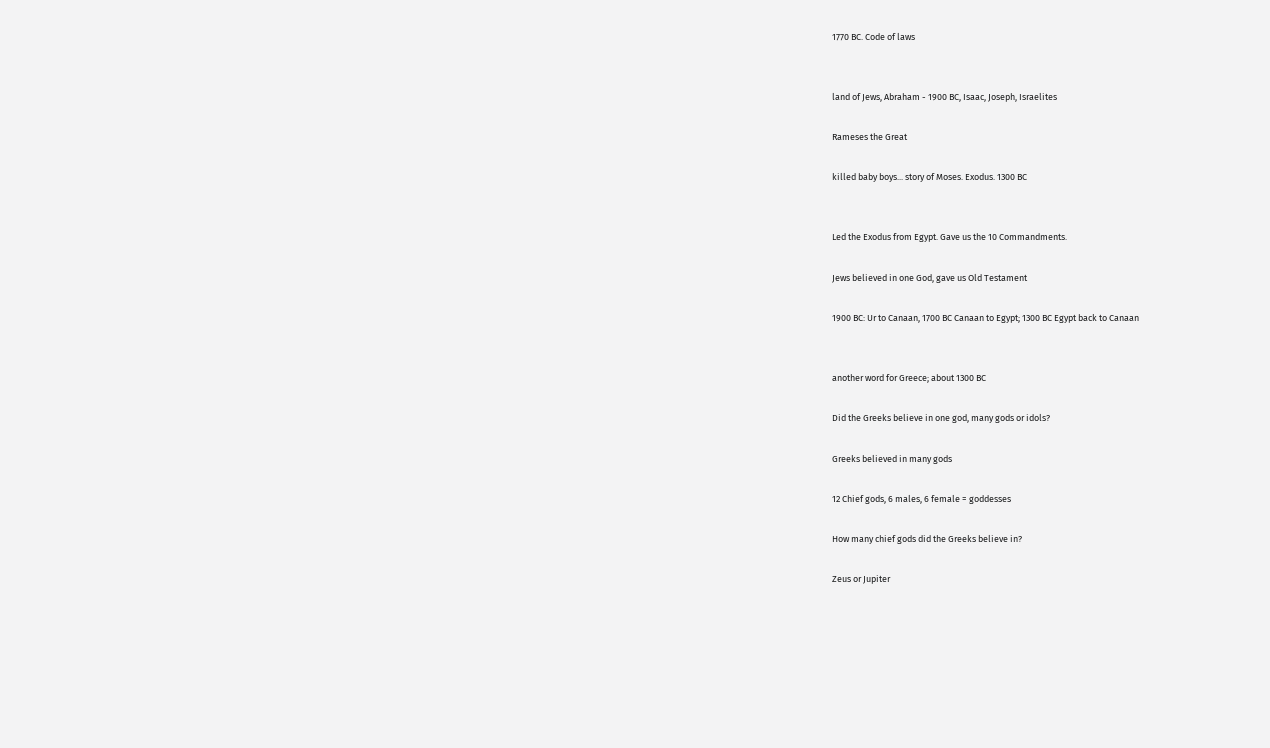1770 BC. Code of laws


land of Jews, Abraham - 1900 BC, Isaac, Joseph, Israelites

Rameses the Great

killed baby boys... story of Moses. Exodus. 1300 BC


Led the Exodus from Egypt. Gave us the 10 Commandments.

Jews believed in one God, gave us Old Testament

1900 BC: Ur to Canaan, 1700 BC Canaan to Egypt; 1300 BC Egypt back to Canaan


another word for Greece; about 1300 BC

Did the Greeks believe in one god, many gods or idols?

Greeks believed in many gods

12 Chief gods, 6 males, 6 female = goddesses

How many chief gods did the Greeks believe in?

Zeus or Jupiter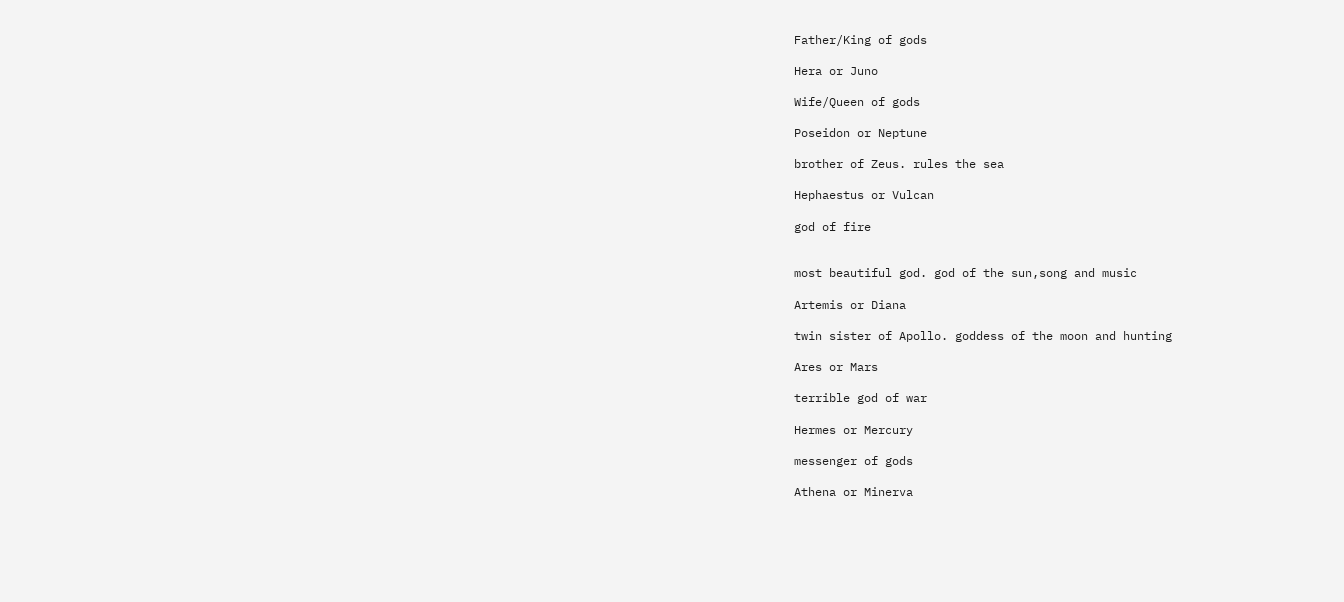Father/King of gods

Hera or Juno

Wife/Queen of gods

Poseidon or Neptune

brother of Zeus. rules the sea

Hephaestus or Vulcan

god of fire


most beautiful god. god of the sun,song and music

Artemis or Diana

twin sister of Apollo. goddess of the moon and hunting

Ares or Mars

terrible god of war

Hermes or Mercury

messenger of gods

Athena or Minerva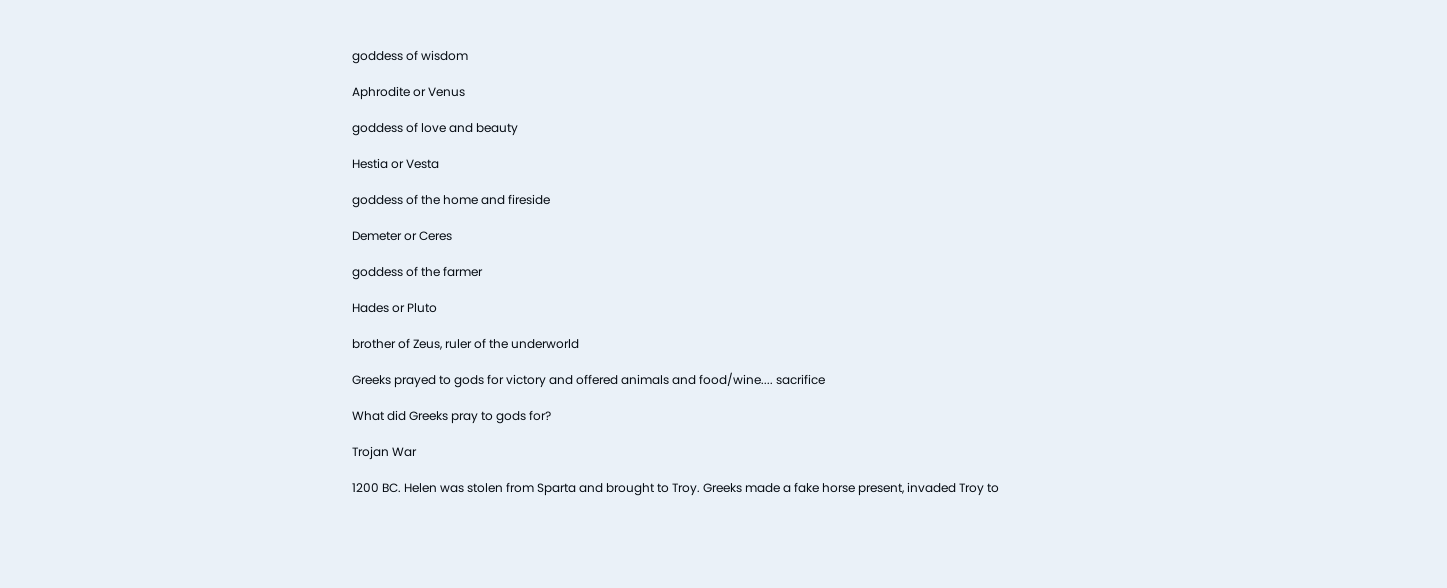goddess of wisdom

Aphrodite or Venus

goddess of love and beauty

Hestia or Vesta

goddess of the home and fireside

Demeter or Ceres

goddess of the farmer

Hades or Pluto

brother of Zeus, ruler of the underworld

Greeks prayed to gods for victory and offered animals and food/wine.... sacrifice

What did Greeks pray to gods for?

Trojan War

1200 BC. Helen was stolen from Sparta and brought to Troy. Greeks made a fake horse present, invaded Troy to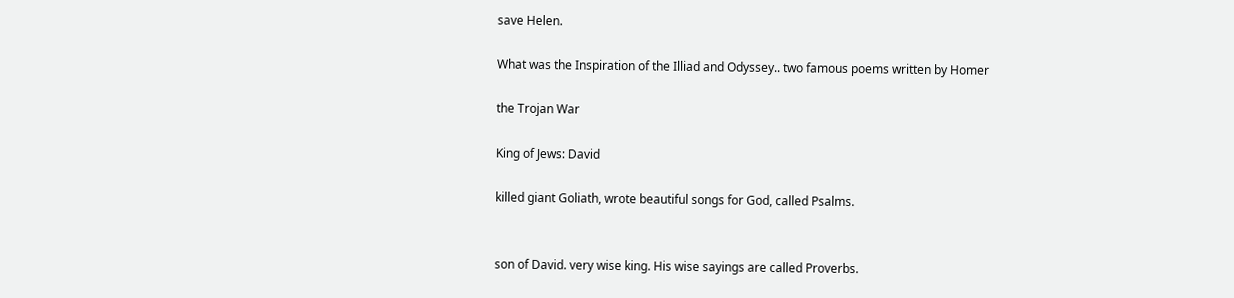save Helen.

What was the Inspiration of the Illiad and Odyssey.. two famous poems written by Homer

the Trojan War

King of Jews: David

killed giant Goliath, wrote beautiful songs for God, called Psalms.


son of David. very wise king. His wise sayings are called Proverbs.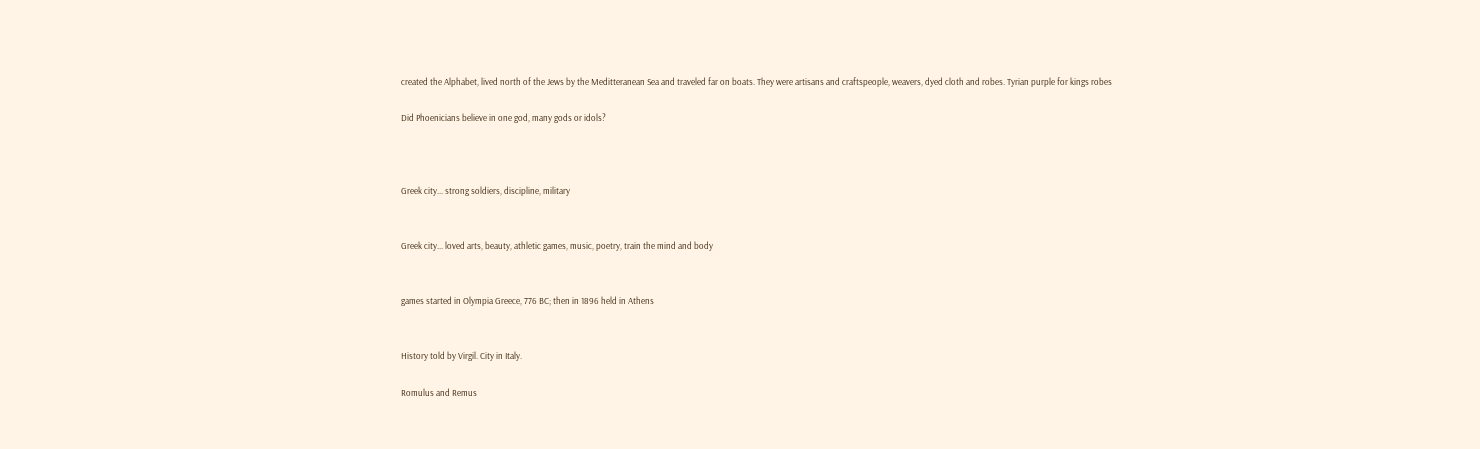created the Alphabet, lived north of the Jews by the Meditteranean Sea and traveled far on boats. They were artisans and craftspeople, weavers, dyed cloth and robes. Tyrian purple for kings robes

Did Phoenicians believe in one god, many gods or idols?



Greek city... strong soldiers, discipline, military


Greek city... loved arts, beauty, athletic games, music, poetry, train the mind and body


games started in Olympia Greece, 776 BC; then in 1896 held in Athens


History told by Virgil. City in Italy.

Romulus and Remus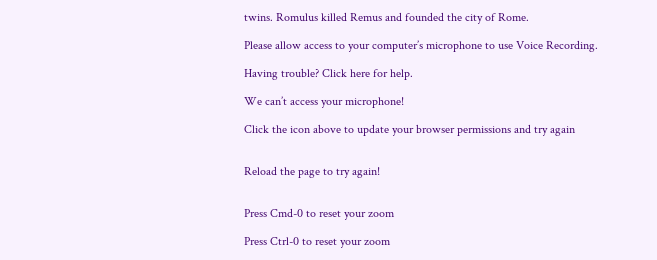twins. Romulus killed Remus and founded the city of Rome.

Please allow access to your computer’s microphone to use Voice Recording.

Having trouble? Click here for help.

We can’t access your microphone!

Click the icon above to update your browser permissions and try again


Reload the page to try again!


Press Cmd-0 to reset your zoom

Press Ctrl-0 to reset your zoom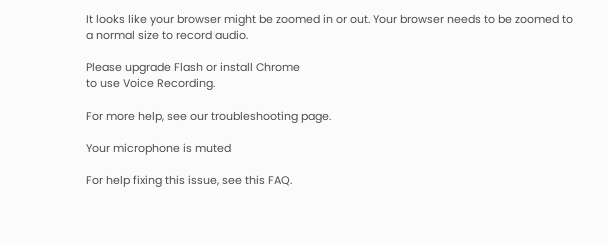It looks like your browser might be zoomed in or out. Your browser needs to be zoomed to a normal size to record audio.

Please upgrade Flash or install Chrome
to use Voice Recording.

For more help, see our troubleshooting page.

Your microphone is muted

For help fixing this issue, see this FAQ.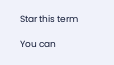Star this term

You can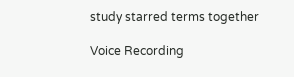study starred terms together

Voice Recording